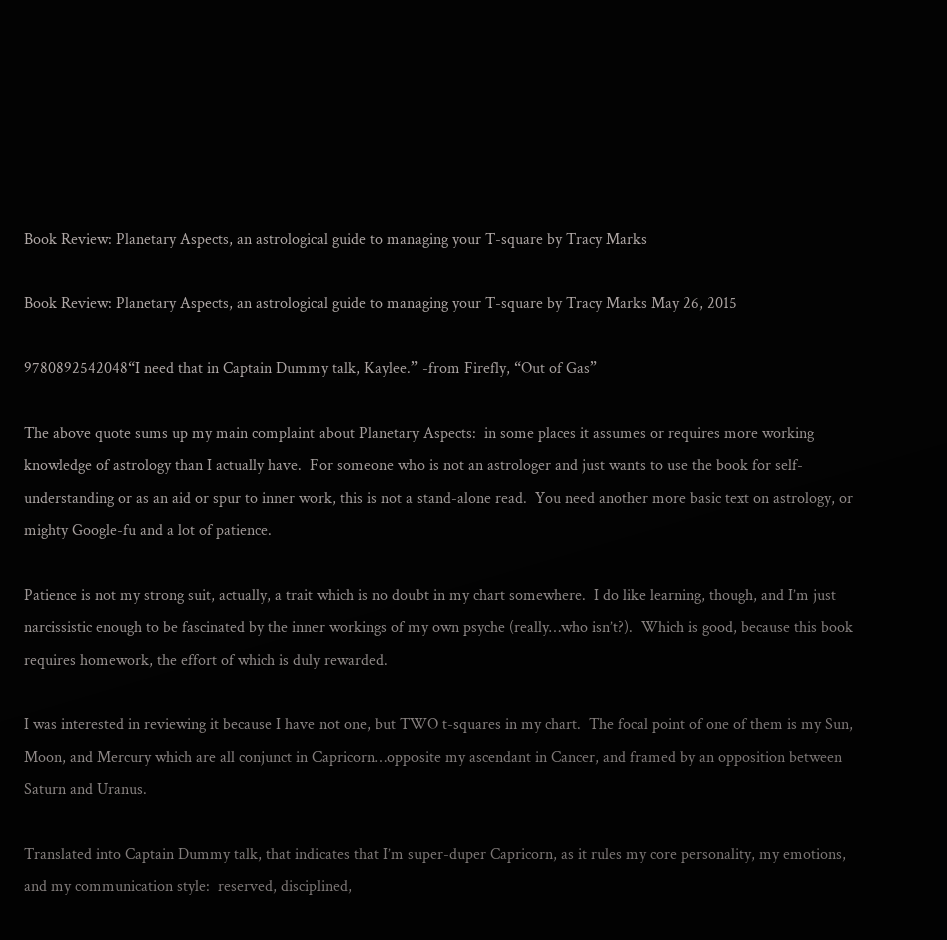Book Review: Planetary Aspects, an astrological guide to managing your T-square by Tracy Marks

Book Review: Planetary Aspects, an astrological guide to managing your T-square by Tracy Marks May 26, 2015

9780892542048“I need that in Captain Dummy talk, Kaylee.” -from Firefly, “Out of Gas”

The above quote sums up my main complaint about Planetary Aspects:  in some places it assumes or requires more working knowledge of astrology than I actually have.  For someone who is not an astrologer and just wants to use the book for self-understanding or as an aid or spur to inner work, this is not a stand-alone read.  You need another more basic text on astrology, or mighty Google-fu and a lot of patience.

Patience is not my strong suit, actually, a trait which is no doubt in my chart somewhere.  I do like learning, though, and I’m just narcissistic enough to be fascinated by the inner workings of my own psyche (really…who isn’t?).  Which is good, because this book requires homework, the effort of which is duly rewarded.

I was interested in reviewing it because I have not one, but TWO t-squares in my chart.  The focal point of one of them is my Sun, Moon, and Mercury which are all conjunct in Capricorn…opposite my ascendant in Cancer, and framed by an opposition between Saturn and Uranus.

Translated into Captain Dummy talk, that indicates that I’m super-duper Capricorn, as it rules my core personality, my emotions, and my communication style:  reserved, disciplined,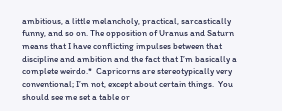ambitious, a little melancholy, practical, sarcastically funny, and so on. The opposition of Uranus and Saturn means that I have conflicting impulses between that discipline and ambition and the fact that I’m basically a complete weirdo.*  Capricorns are stereotypically very conventional; I’m not, except about certain things.  You should see me set a table or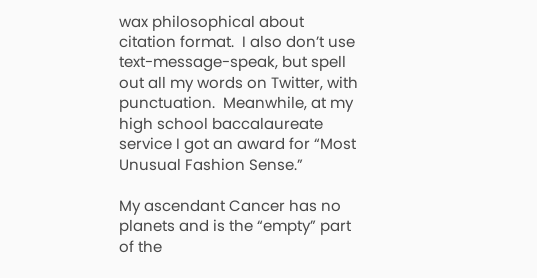wax philosophical about citation format.  I also don’t use text-message-speak, but spell out all my words on Twitter, with punctuation.  Meanwhile, at my high school baccalaureate service I got an award for “Most Unusual Fashion Sense.”

My ascendant Cancer has no planets and is the “empty” part of the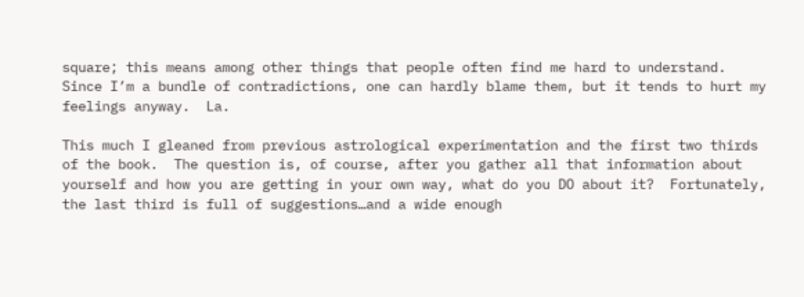square; this means among other things that people often find me hard to understand.  Since I’m a bundle of contradictions, one can hardly blame them, but it tends to hurt my feelings anyway.  La.

This much I gleaned from previous astrological experimentation and the first two thirds of the book.  The question is, of course, after you gather all that information about yourself and how you are getting in your own way, what do you DO about it?  Fortunately, the last third is full of suggestions…and a wide enough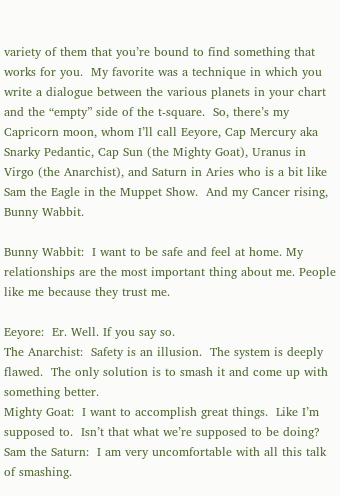variety of them that you’re bound to find something that works for you.  My favorite was a technique in which you write a dialogue between the various planets in your chart and the “empty” side of the t-square.  So, there’s my Capricorn moon, whom I’ll call Eeyore, Cap Mercury aka Snarky Pedantic, Cap Sun (the Mighty Goat), Uranus in Virgo (the Anarchist), and Saturn in Aries who is a bit like Sam the Eagle in the Muppet Show.  And my Cancer rising, Bunny Wabbit.

Bunny Wabbit:  I want to be safe and feel at home. My relationships are the most important thing about me. People like me because they trust me.

Eeyore:  Er. Well. If you say so.
The Anarchist:  Safety is an illusion.  The system is deeply flawed.  The only solution is to smash it and come up with something better.
Mighty Goat:  I want to accomplish great things.  Like I’m supposed to.  Isn’t that what we’re supposed to be doing?
Sam the Saturn:  I am very uncomfortable with all this talk of smashing.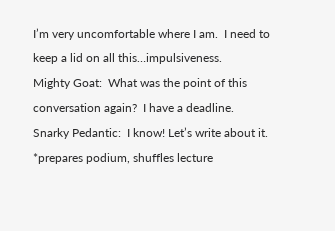I’m very uncomfortable where I am.  I need to keep a lid on all this…impulsiveness.
Mighty Goat:  What was the point of this conversation again?  I have a deadline.
Snarky Pedantic:  I know! Let’s write about it.  *prepares podium, shuffles lecture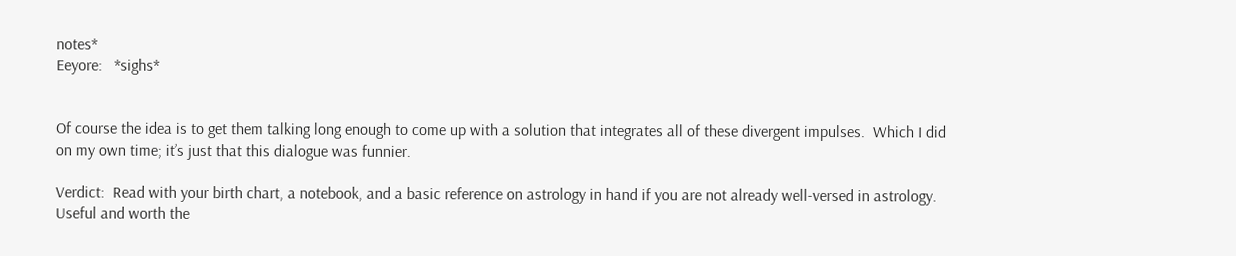notes*
Eeyore:   *sighs*


Of course the idea is to get them talking long enough to come up with a solution that integrates all of these divergent impulses.  Which I did on my own time; it’s just that this dialogue was funnier.

Verdict:  Read with your birth chart, a notebook, and a basic reference on astrology in hand if you are not already well-versed in astrology.  Useful and worth the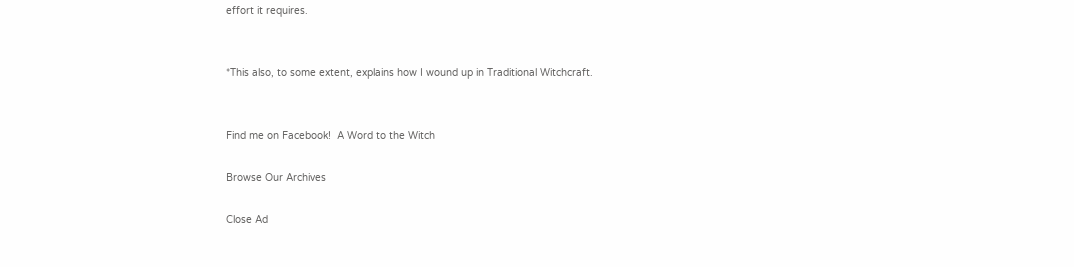effort it requires.


*This also, to some extent, explains how I wound up in Traditional Witchcraft.


Find me on Facebook!  A Word to the Witch

Browse Our Archives

Close Ad